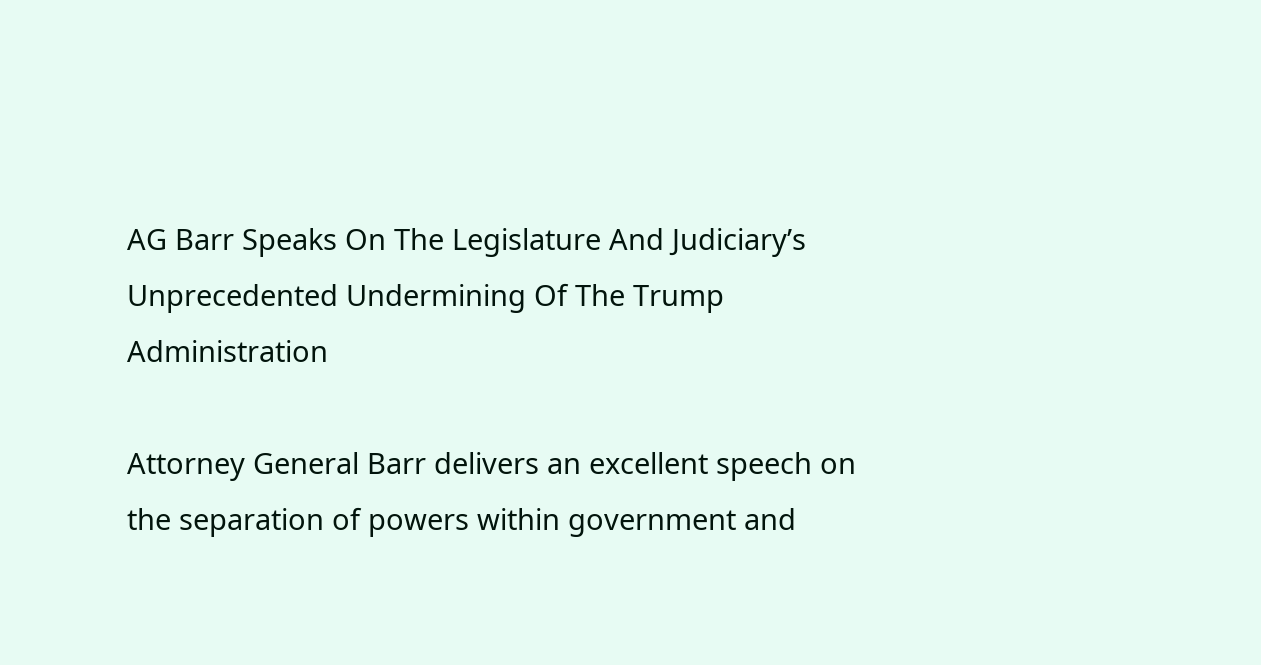AG Barr Speaks On The Legislature And Judiciary’s Unprecedented Undermining Of The Trump Administration

Attorney General Barr delivers an excellent speech on the separation of powers within government and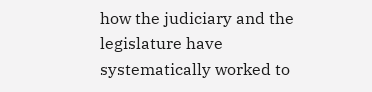how the judiciary and the legislature have systematically worked to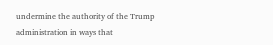undermine the authority of the Trump administration in ways that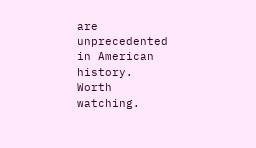are unprecedented in American history.  Worth watching.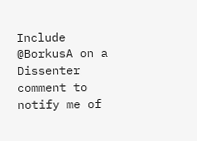Include @BorkusA on a Dissenter comment to notify me of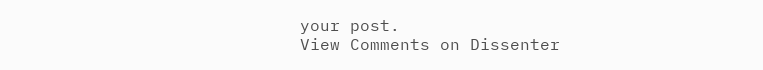your post.
View Comments on Dissenter